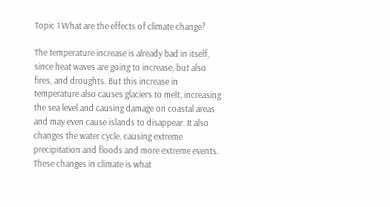Topic 1 What are the effects of climate change?

The temperature increase is already bad in itself, since heat waves are going to increase, but also fires, and droughts. But this increase in temperature also causes glaciers to melt, increasing the sea level and causing damage on coastal areas and may even cause islands to disappear. It also changes the water cycle, causing extreme precipitation and floods and more extreme events. These changes in climate is what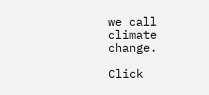we call climate change.

Click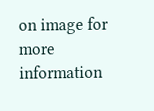on image for more information